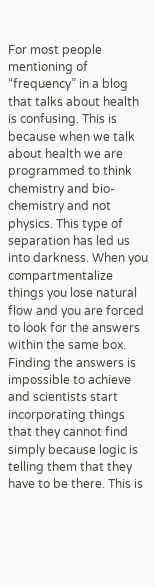For most people mentioning of “frequency” in a blog that talks about health is confusing. This is because when we talk about health we are programmed to think chemistry and bio-chemistry and not physics. This type of separation has led us into darkness. When you compartmentalize things you lose natural flow and you are forced to look for the answers within the same box. Finding the answers is impossible to achieve and scientists start incorporating things that they cannot find simply because logic is telling them that they have to be there. This is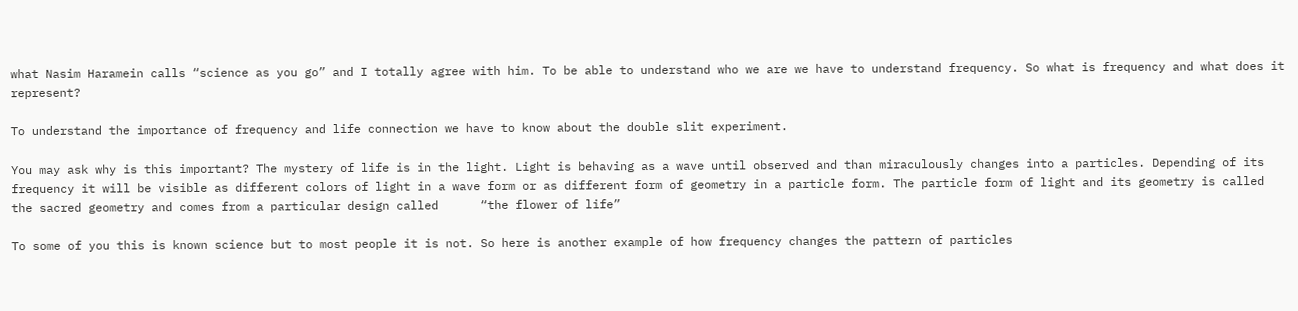what Nasim Haramein calls “science as you go” and I totally agree with him. To be able to understand who we are we have to understand frequency. So what is frequency and what does it represent?

To understand the importance of frequency and life connection we have to know about the double slit experiment.

You may ask why is this important? The mystery of life is in the light. Light is behaving as a wave until observed and than miraculously changes into a particles. Depending of its frequency it will be visible as different colors of light in a wave form or as different form of geometry in a particle form. The particle form of light and its geometry is called the sacred geometry and comes from a particular design called      “the flower of life”

To some of you this is known science but to most people it is not. So here is another example of how frequency changes the pattern of particles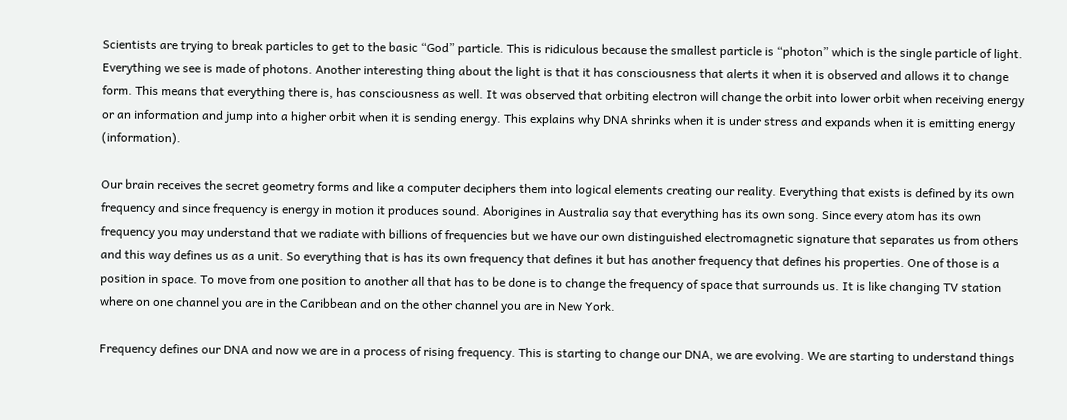Scientists are trying to break particles to get to the basic “God” particle. This is ridiculous because the smallest particle is “photon” which is the single particle of light. Everything we see is made of photons. Another interesting thing about the light is that it has consciousness that alerts it when it is observed and allows it to change form. This means that everything there is, has consciousness as well. It was observed that orbiting electron will change the orbit into lower orbit when receiving energy or an information and jump into a higher orbit when it is sending energy. This explains why DNA shrinks when it is under stress and expands when it is emitting energy (information).

Our brain receives the secret geometry forms and like a computer deciphers them into logical elements creating our reality. Everything that exists is defined by its own frequency and since frequency is energy in motion it produces sound. Aborigines in Australia say that everything has its own song. Since every atom has its own frequency you may understand that we radiate with billions of frequencies but we have our own distinguished electromagnetic signature that separates us from others and this way defines us as a unit. So everything that is has its own frequency that defines it but has another frequency that defines his properties. One of those is a position in space. To move from one position to another all that has to be done is to change the frequency of space that surrounds us. It is like changing TV station where on one channel you are in the Caribbean and on the other channel you are in New York.

Frequency defines our DNA and now we are in a process of rising frequency. This is starting to change our DNA, we are evolving. We are starting to understand things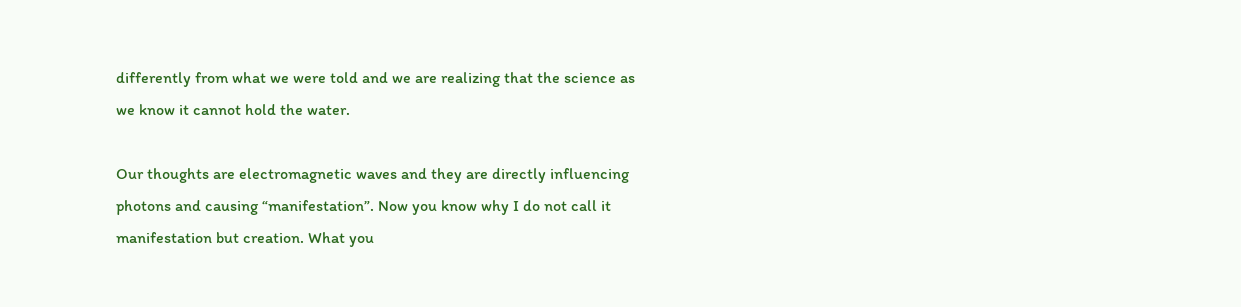differently from what we were told and we are realizing that the science as we know it cannot hold the water.

Our thoughts are electromagnetic waves and they are directly influencing photons and causing “manifestation”. Now you know why I do not call it manifestation but creation. What you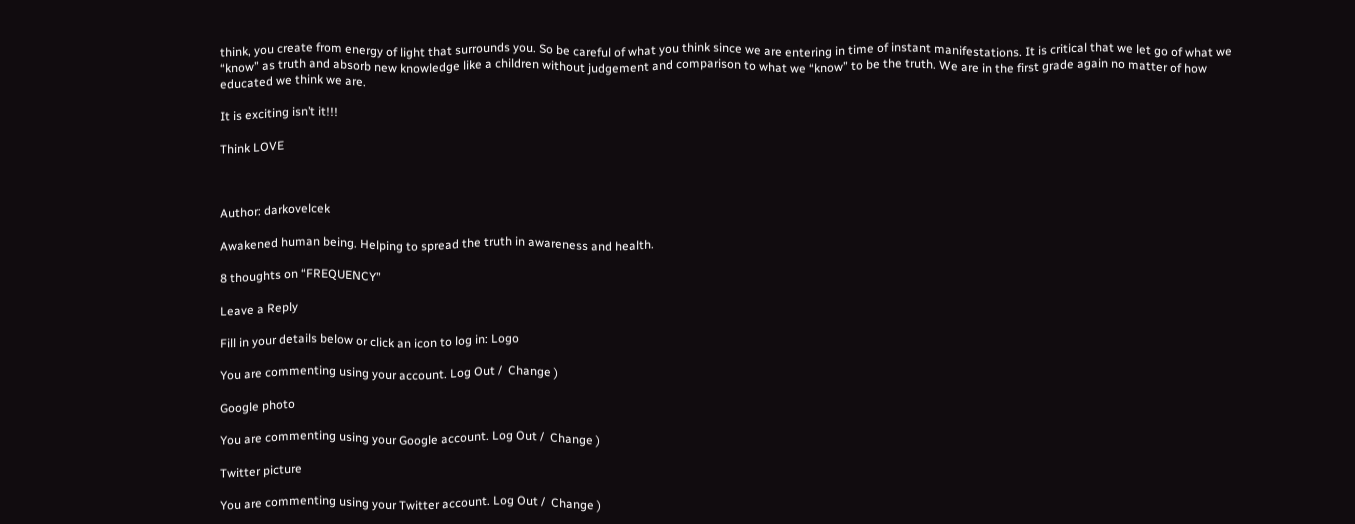think, you create from energy of light that surrounds you. So be careful of what you think since we are entering in time of instant manifestations. It is critical that we let go of what we “know” as truth and absorb new knowledge like a children without judgement and comparison to what we “know” to be the truth. We are in the first grade again no matter of how educated we think we are.

It is exciting isn’t it!!!

Think LOVE



Author: darkovelcek

Awakened human being. Helping to spread the truth in awareness and health.

8 thoughts on “FREQUENCY”

Leave a Reply

Fill in your details below or click an icon to log in: Logo

You are commenting using your account. Log Out /  Change )

Google photo

You are commenting using your Google account. Log Out /  Change )

Twitter picture

You are commenting using your Twitter account. Log Out /  Change )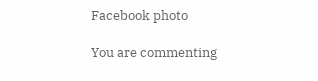Facebook photo

You are commenting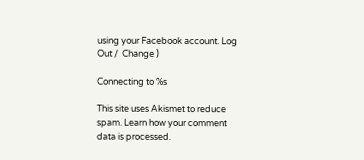using your Facebook account. Log Out /  Change )

Connecting to %s

This site uses Akismet to reduce spam. Learn how your comment data is processed.